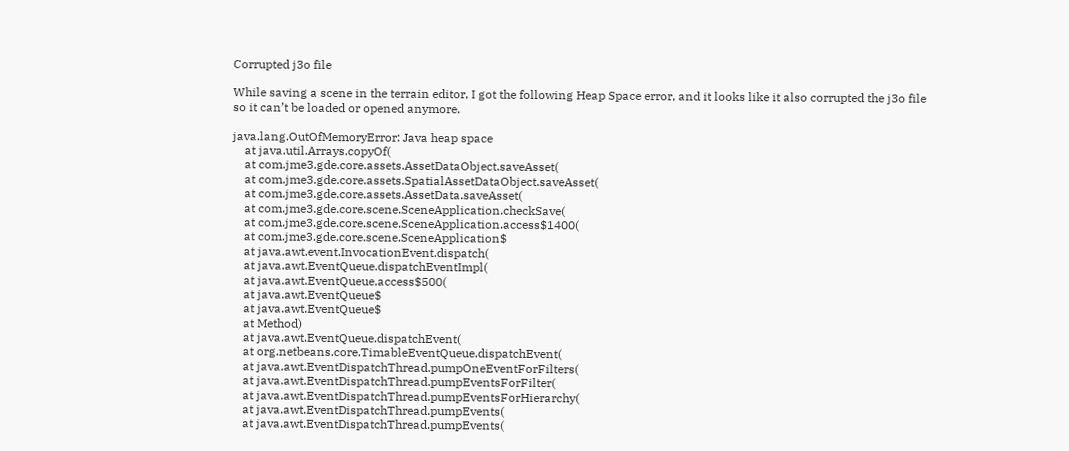Corrupted j3o file

While saving a scene in the terrain editor, I got the following Heap Space error, and it looks like it also corrupted the j3o file so it can’t be loaded or opened anymore.

java.lang.OutOfMemoryError: Java heap space
    at java.util.Arrays.copyOf(
    at com.jme3.gde.core.assets.AssetDataObject.saveAsset(
    at com.jme3.gde.core.assets.SpatialAssetDataObject.saveAsset(
    at com.jme3.gde.core.assets.AssetData.saveAsset(
    at com.jme3.gde.core.scene.SceneApplication.checkSave(
    at com.jme3.gde.core.scene.SceneApplication.access$1400(
    at com.jme3.gde.core.scene.SceneApplication$
    at java.awt.event.InvocationEvent.dispatch(
    at java.awt.EventQueue.dispatchEventImpl(
    at java.awt.EventQueue.access$500(
    at java.awt.EventQueue$
    at java.awt.EventQueue$
    at Method)
    at java.awt.EventQueue.dispatchEvent(
    at org.netbeans.core.TimableEventQueue.dispatchEvent(
    at java.awt.EventDispatchThread.pumpOneEventForFilters(
    at java.awt.EventDispatchThread.pumpEventsForFilter(
    at java.awt.EventDispatchThread.pumpEventsForHierarchy(
    at java.awt.EventDispatchThread.pumpEvents(
    at java.awt.EventDispatchThread.pumpEvents(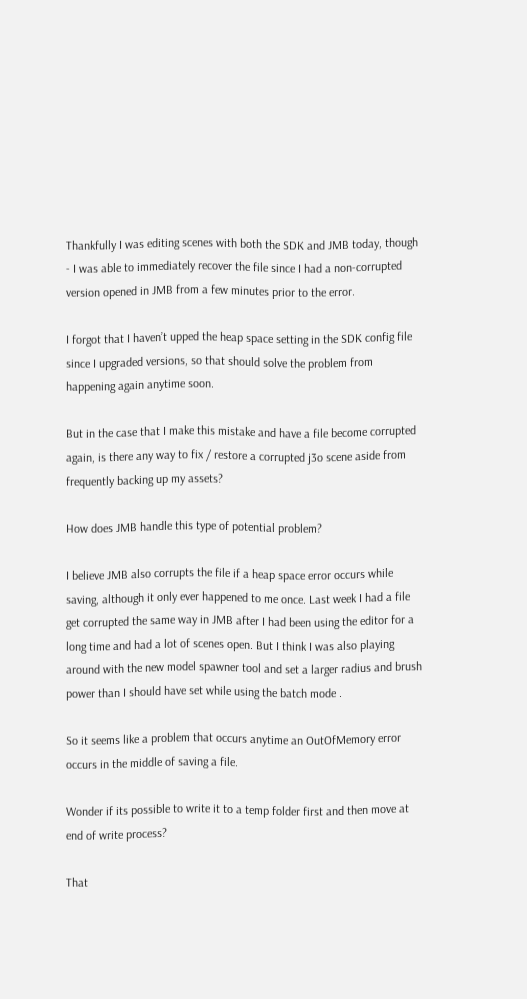Thankfully I was editing scenes with both the SDK and JMB today, though - I was able to immediately recover the file since I had a non-corrupted version opened in JMB from a few minutes prior to the error.

I forgot that I haven’t upped the heap space setting in the SDK config file since I upgraded versions, so that should solve the problem from happening again anytime soon.

But in the case that I make this mistake and have a file become corrupted again, is there any way to fix / restore a corrupted j3o scene aside from frequently backing up my assets?

How does JMB handle this type of potential problem?

I believe JMB also corrupts the file if a heap space error occurs while saving, although it only ever happened to me once. Last week I had a file get corrupted the same way in JMB after I had been using the editor for a long time and had a lot of scenes open. But I think I was also playing around with the new model spawner tool and set a larger radius and brush power than I should have set while using the batch mode .

So it seems like a problem that occurs anytime an OutOfMemory error occurs in the middle of saving a file.

Wonder if its possible to write it to a temp folder first and then move at end of write process?

That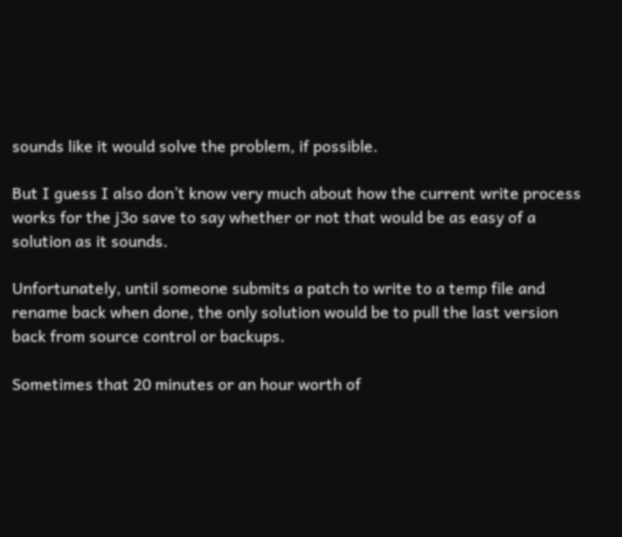sounds like it would solve the problem, if possible.

But I guess I also don’t know very much about how the current write process works for the j3o save to say whether or not that would be as easy of a solution as it sounds.

Unfortunately, until someone submits a patch to write to a temp file and rename back when done, the only solution would be to pull the last version back from source control or backups.

Sometimes that 20 minutes or an hour worth of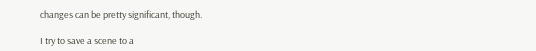changes can be pretty significant, though.

I try to save a scene to a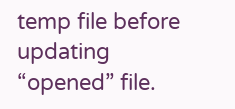temp file before updating “opened” file.